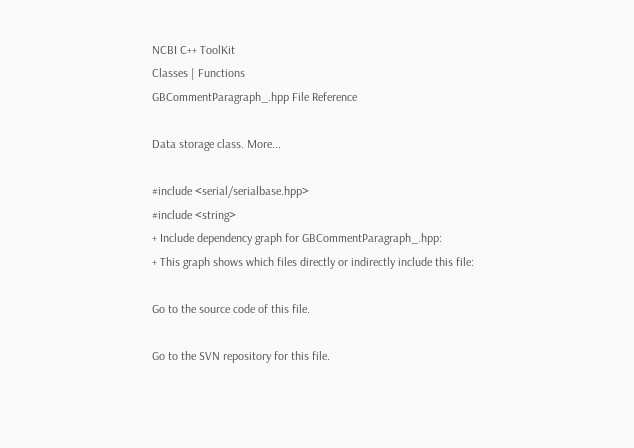NCBI C++ ToolKit
Classes | Functions
GBCommentParagraph_.hpp File Reference

Data storage class. More...

#include <serial/serialbase.hpp>
#include <string>
+ Include dependency graph for GBCommentParagraph_.hpp:
+ This graph shows which files directly or indirectly include this file:

Go to the source code of this file.

Go to the SVN repository for this file.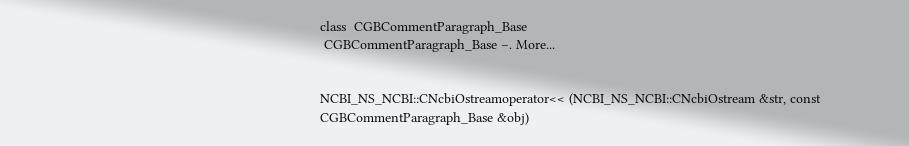class  CGBCommentParagraph_Base
 CGBCommentParagraph_Base –. More...


NCBI_NS_NCBI::CNcbiOstreamoperator<< (NCBI_NS_NCBI::CNcbiOstream &str, const CGBCommentParagraph_Base &obj)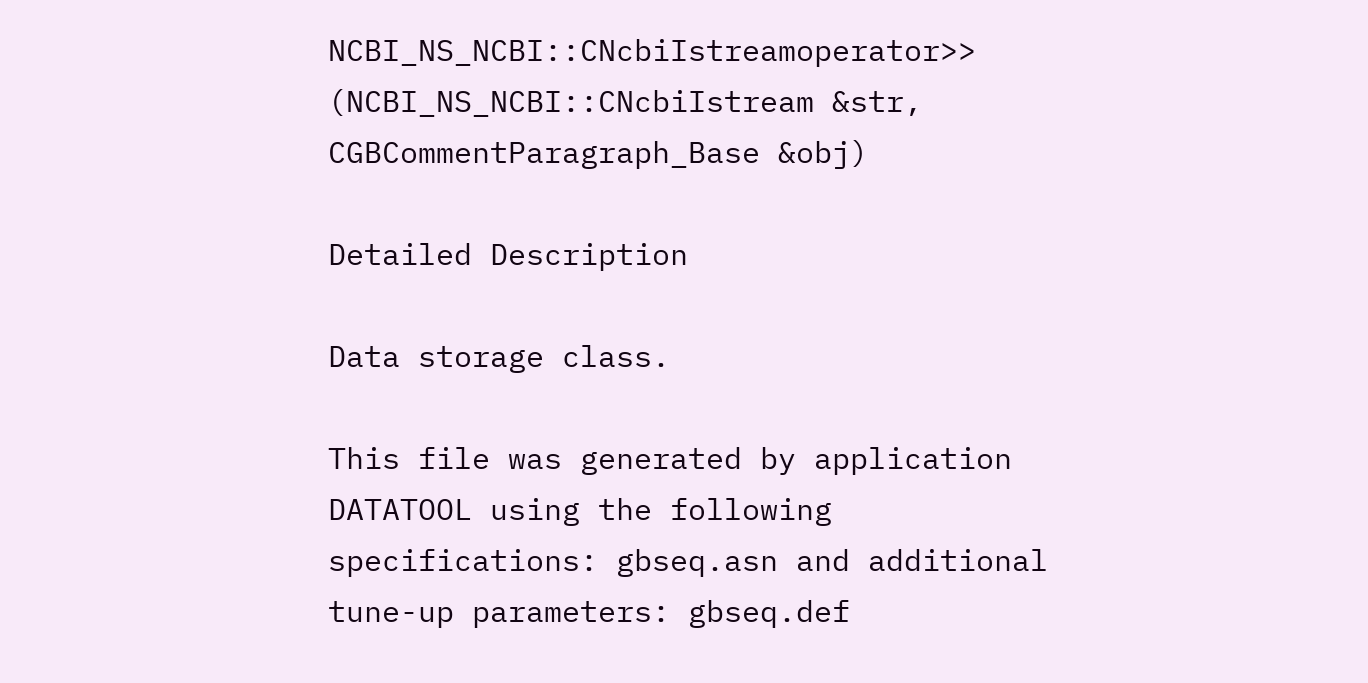NCBI_NS_NCBI::CNcbiIstreamoperator>> (NCBI_NS_NCBI::CNcbiIstream &str, CGBCommentParagraph_Base &obj)

Detailed Description

Data storage class.

This file was generated by application DATATOOL using the following specifications: gbseq.asn and additional tune-up parameters: gbseq.def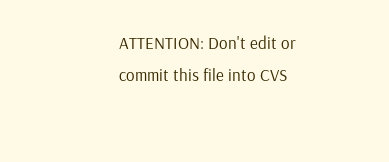ATTENTION: Don't edit or commit this file into CVS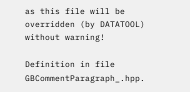as this file will be overridden (by DATATOOL) without warning!

Definition in file GBCommentParagraph_.hpp.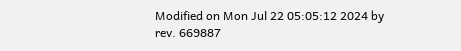Modified on Mon Jul 22 05:05:12 2024 by rev. 669887